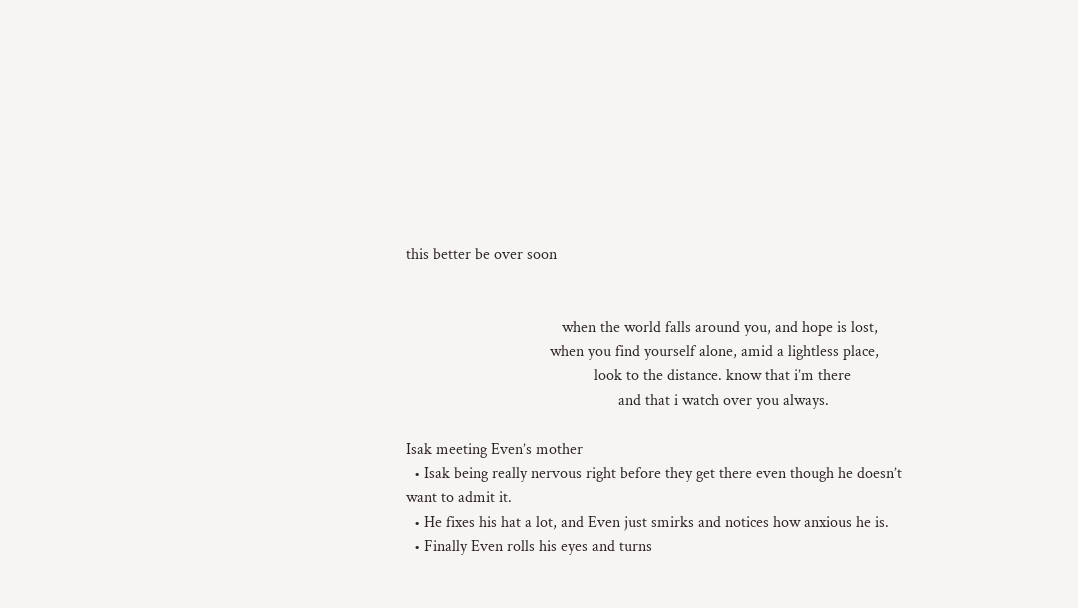this better be over soon


                                       when the world falls around you, and hope is lost,
                                    when you find yourself alone, amid a lightless place,
                                               look to the distance. know that i’m there
                                                     and that i watch over you always.

Isak meeting Even’s mother
  • Isak being really nervous right before they get there even though he doesn’t want to admit it.
  • He fixes his hat a lot, and Even just smirks and notices how anxious he is.
  • Finally Even rolls his eyes and turns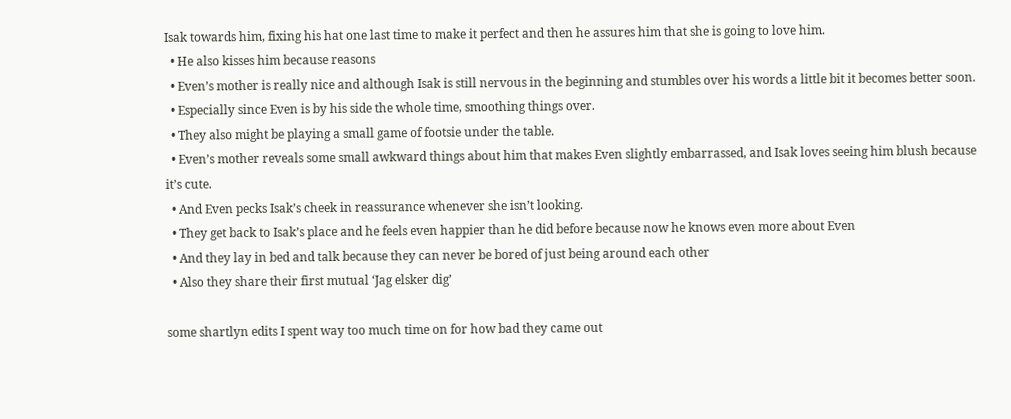Isak towards him, fixing his hat one last time to make it perfect and then he assures him that she is going to love him.
  • He also kisses him because reasons
  • Even’s mother is really nice and although Isak is still nervous in the beginning and stumbles over his words a little bit it becomes better soon.
  • Especially since Even is by his side the whole time, smoothing things over.
  • They also might be playing a small game of footsie under the table.
  • Even’s mother reveals some small awkward things about him that makes Even slightly embarrassed, and Isak loves seeing him blush because it’s cute.
  • And Even pecks Isak’s cheek in reassurance whenever she isn’t looking.
  • They get back to Isak’s place and he feels even happier than he did before because now he knows even more about Even
  • And they lay in bed and talk because they can never be bored of just being around each other
  • Also they share their first mutual ‘Jag elsker dig’

some shartlyn edits I spent way too much time on for how bad they came out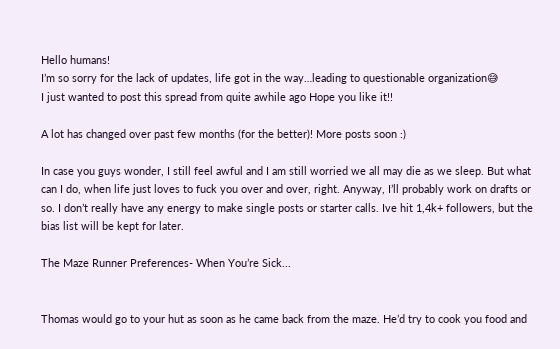Hello humans!
I’m so sorry for the lack of updates, life got in the way…leading to questionable organization😅
I just wanted to post this spread from quite awhile ago Hope you like it!!

A lot has changed over past few months (for the better)! More posts soon :)

In case you guys wonder, I still feel awful and I am still worried we all may die as we sleep. But what can I do, when life just loves to fuck you over and over, right. Anyway, I’ll probably work on drafts or so. I don’t really have any energy to make single posts or starter calls. Ive hit 1,4k+ followers, but the bias list will be kept for later.

The Maze Runner Preferences- When You’re Sick...


Thomas would go to your hut as soon as he came back from the maze. He’d try to cook you food and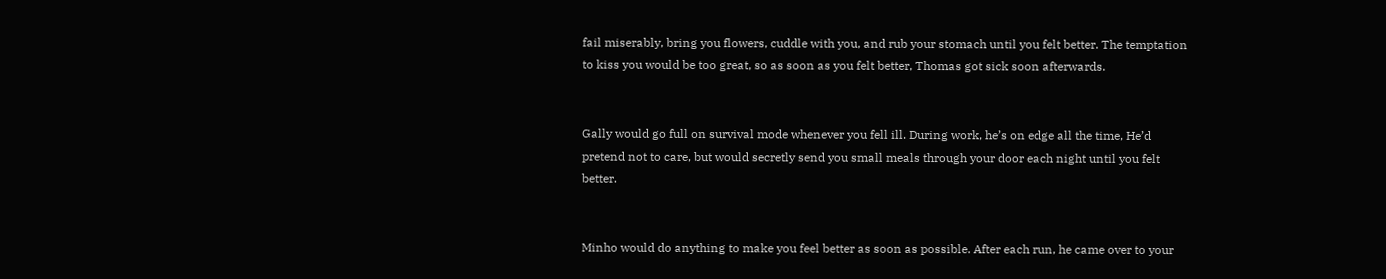fail miserably, bring you flowers, cuddle with you, and rub your stomach until you felt better. The temptation to kiss you would be too great, so as soon as you felt better, Thomas got sick soon afterwards.


Gally would go full on survival mode whenever you fell ill. During work, he’s on edge all the time, He’d pretend not to care, but would secretly send you small meals through your door each night until you felt better.


Minho would do anything to make you feel better as soon as possible. After each run, he came over to your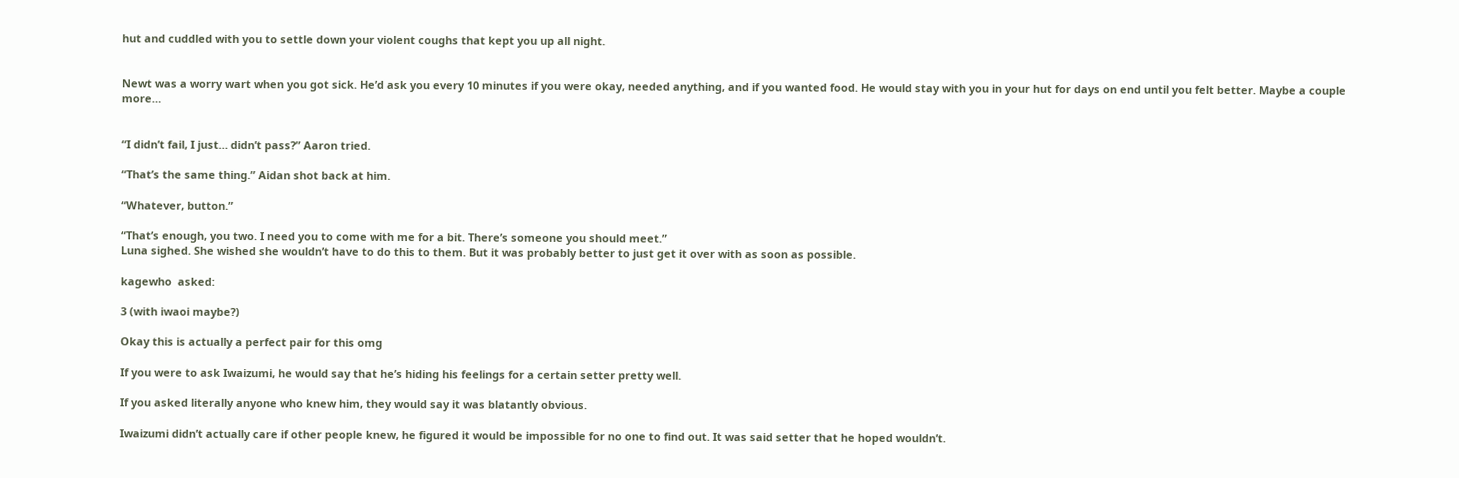hut and cuddled with you to settle down your violent coughs that kept you up all night.


Newt was a worry wart when you got sick. He’d ask you every 10 minutes if you were okay, needed anything, and if you wanted food. He would stay with you in your hut for days on end until you felt better. Maybe a couple more…


“I didn’t fail, I just… didn’t pass?” Aaron tried.

“That’s the same thing.” Aidan shot back at him.

“Whatever, button.”

“That’s enough, you two. I need you to come with me for a bit. There’s someone you should meet.”
Luna sighed. She wished she wouldn’t have to do this to them. But it was probably better to just get it over with as soon as possible.

kagewho  asked:

3 (with iwaoi maybe?)

Okay this is actually a perfect pair for this omg

If you were to ask Iwaizumi, he would say that he’s hiding his feelings for a certain setter pretty well.

If you asked literally anyone who knew him, they would say it was blatantly obvious.

Iwaizumi didn’t actually care if other people knew, he figured it would be impossible for no one to find out. It was said setter that he hoped wouldn’t.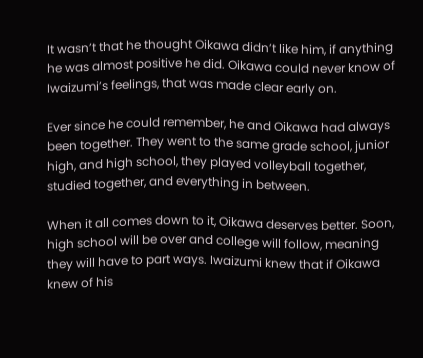It wasn’t that he thought Oikawa didn’t like him, if anything he was almost positive he did. Oikawa could never know of Iwaizumi’s feelings, that was made clear early on.

Ever since he could remember, he and Oikawa had always been together. They went to the same grade school, junior high, and high school, they played volleyball together, studied together, and everything in between.

When it all comes down to it, Oikawa deserves better. Soon, high school will be over and college will follow, meaning they will have to part ways. Iwaizumi knew that if Oikawa knew of his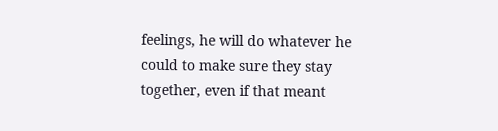feelings, he will do whatever he could to make sure they stay together, even if that meant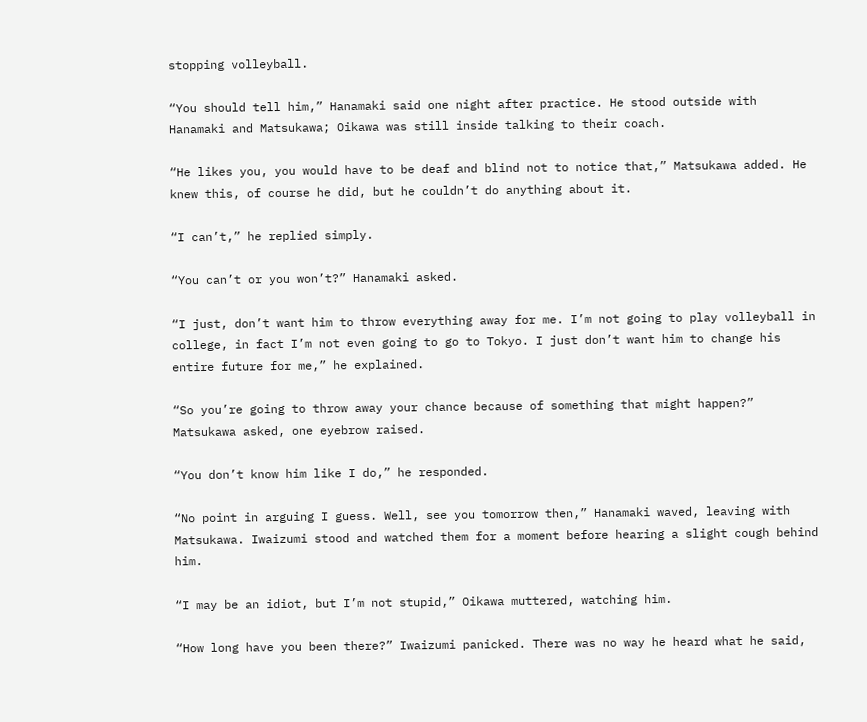stopping volleyball.

“You should tell him,” Hanamaki said one night after practice. He stood outside with Hanamaki and Matsukawa; Oikawa was still inside talking to their coach.

“He likes you, you would have to be deaf and blind not to notice that,” Matsukawa added. He knew this, of course he did, but he couldn’t do anything about it.

“I can’t,” he replied simply.

“You can’t or you won’t?” Hanamaki asked.

“I just, don’t want him to throw everything away for me. I’m not going to play volleyball in college, in fact I’m not even going to go to Tokyo. I just don’t want him to change his entire future for me,” he explained.

“So you’re going to throw away your chance because of something that might happen?” Matsukawa asked, one eyebrow raised.

“You don’t know him like I do,” he responded.

“No point in arguing I guess. Well, see you tomorrow then,” Hanamaki waved, leaving with Matsukawa. Iwaizumi stood and watched them for a moment before hearing a slight cough behind him.

“I may be an idiot, but I’m not stupid,” Oikawa muttered, watching him.

“How long have you been there?” Iwaizumi panicked. There was no way he heard what he said,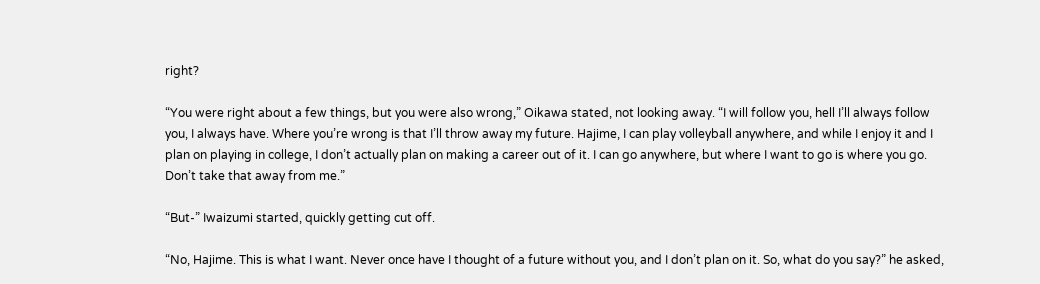right?

“You were right about a few things, but you were also wrong,” Oikawa stated, not looking away. “I will follow you, hell I’ll always follow you, I always have. Where you’re wrong is that I’ll throw away my future. Hajime, I can play volleyball anywhere, and while I enjoy it and I plan on playing in college, I don’t actually plan on making a career out of it. I can go anywhere, but where I want to go is where you go. Don’t take that away from me.”

“But-” Iwaizumi started, quickly getting cut off.

“No, Hajime. This is what I want. Never once have I thought of a future without you, and I don’t plan on it. So, what do you say?” he asked,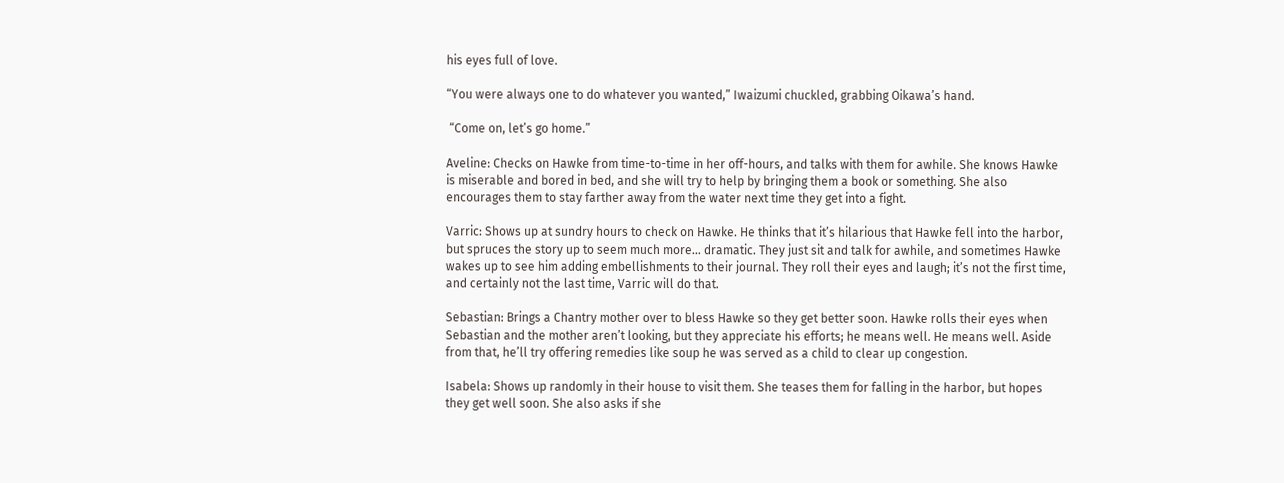his eyes full of love.

“You were always one to do whatever you wanted,” Iwaizumi chuckled, grabbing Oikawa’s hand.

 “Come on, let’s go home.”

Aveline: Checks on Hawke from time-to-time in her off-hours, and talks with them for awhile. She knows Hawke is miserable and bored in bed, and she will try to help by bringing them a book or something. She also encourages them to stay farther away from the water next time they get into a fight.

Varric: Shows up at sundry hours to check on Hawke. He thinks that it’s hilarious that Hawke fell into the harbor, but spruces the story up to seem much more… dramatic. They just sit and talk for awhile, and sometimes Hawke wakes up to see him adding embellishments to their journal. They roll their eyes and laugh; it’s not the first time, and certainly not the last time, Varric will do that.

Sebastian: Brings a Chantry mother over to bless Hawke so they get better soon. Hawke rolls their eyes when Sebastian and the mother aren’t looking, but they appreciate his efforts; he means well. He means well. Aside from that, he’ll try offering remedies like soup he was served as a child to clear up congestion.

Isabela: Shows up randomly in their house to visit them. She teases them for falling in the harbor, but hopes they get well soon. She also asks if she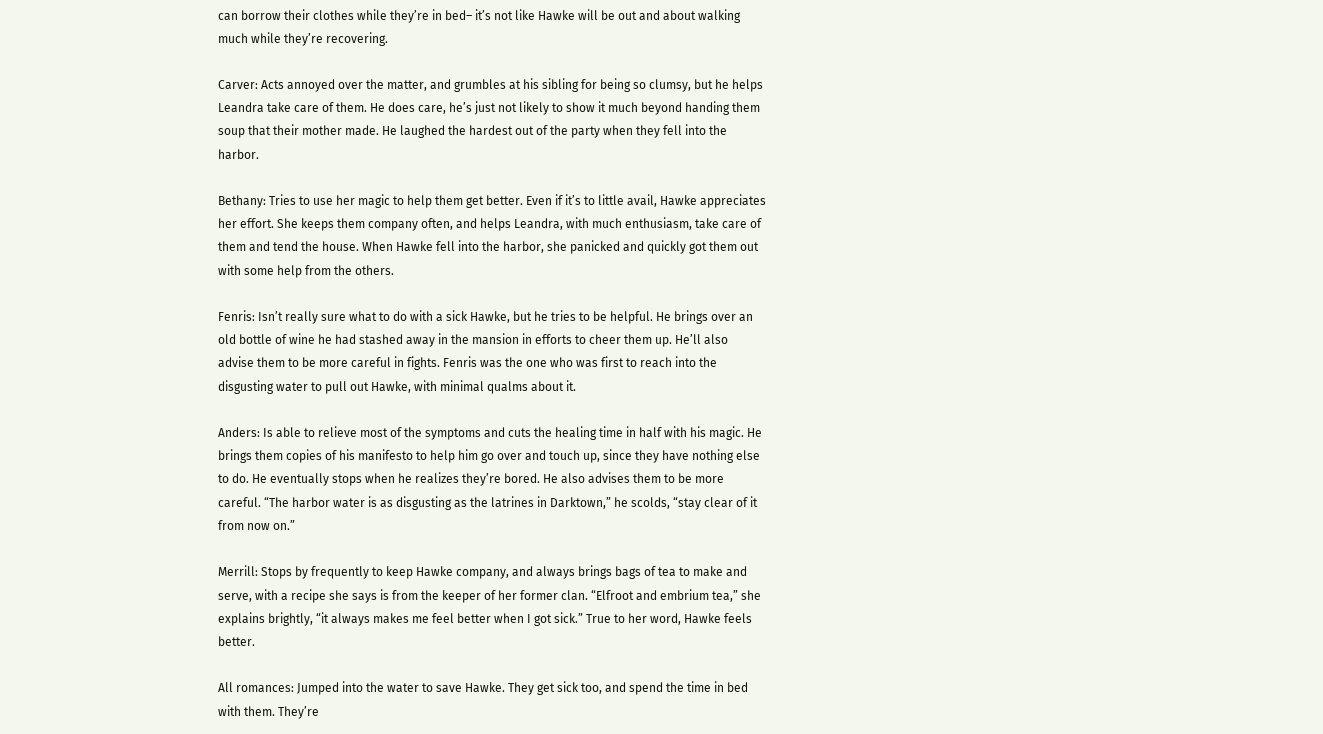can borrow their clothes while they’re in bed– it’s not like Hawke will be out and about walking much while they’re recovering.

Carver: Acts annoyed over the matter, and grumbles at his sibling for being so clumsy, but he helps Leandra take care of them. He does care, he’s just not likely to show it much beyond handing them soup that their mother made. He laughed the hardest out of the party when they fell into the harbor.

Bethany: Tries to use her magic to help them get better. Even if it’s to little avail, Hawke appreciates her effort. She keeps them company often, and helps Leandra, with much enthusiasm, take care of them and tend the house. When Hawke fell into the harbor, she panicked and quickly got them out with some help from the others.

Fenris: Isn’t really sure what to do with a sick Hawke, but he tries to be helpful. He brings over an old bottle of wine he had stashed away in the mansion in efforts to cheer them up. He’ll also advise them to be more careful in fights. Fenris was the one who was first to reach into the disgusting water to pull out Hawke, with minimal qualms about it.

Anders: Is able to relieve most of the symptoms and cuts the healing time in half with his magic. He brings them copies of his manifesto to help him go over and touch up, since they have nothing else to do. He eventually stops when he realizes they’re bored. He also advises them to be more careful. “The harbor water is as disgusting as the latrines in Darktown,” he scolds, “stay clear of it from now on.”

Merrill: Stops by frequently to keep Hawke company, and always brings bags of tea to make and serve, with a recipe she says is from the keeper of her former clan. “Elfroot and embrium tea,” she explains brightly, “it always makes me feel better when I got sick.” True to her word, Hawke feels better.

All romances: Jumped into the water to save Hawke. They get sick too, and spend the time in bed with them. They’re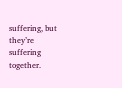suffering, but they’re suffering together.